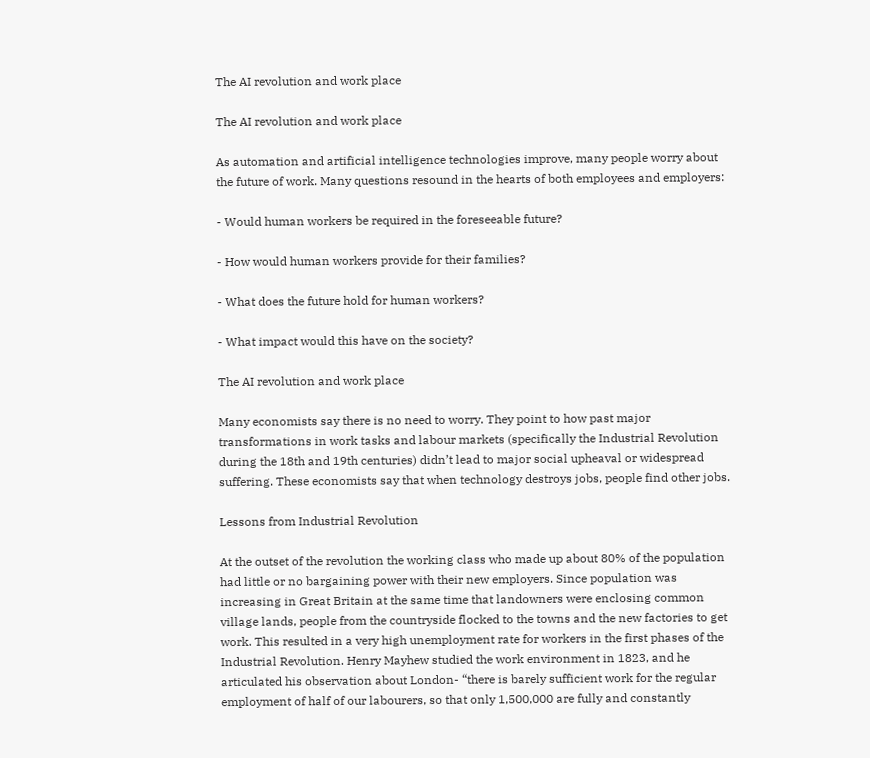The AI revolution and work place

The AI revolution and work place

As automation and artificial intelligence technologies improve, many people worry about the future of work. Many questions resound in the hearts of both employees and employers:

- Would human workers be required in the foreseeable future?

- How would human workers provide for their families?

- What does the future hold for human workers?

- What impact would this have on the society?

The AI revolution and work place

Many economists say there is no need to worry. They point to how past major transformations in work tasks and labour markets (specifically the Industrial Revolution during the 18th and 19th centuries) didn’t lead to major social upheaval or widespread suffering. These economists say that when technology destroys jobs, people find other jobs.

Lessons from Industrial Revolution

At the outset of the revolution the working class who made up about 80% of the population had little or no bargaining power with their new employers. Since population was increasing in Great Britain at the same time that landowners were enclosing common village lands, people from the countryside flocked to the towns and the new factories to get work. This resulted in a very high unemployment rate for workers in the first phases of the Industrial Revolution. Henry Mayhew studied the work environment in 1823, and he articulated his observation about London- “there is barely sufficient work for the regular employment of half of our labourers, so that only 1,500,000 are fully and constantly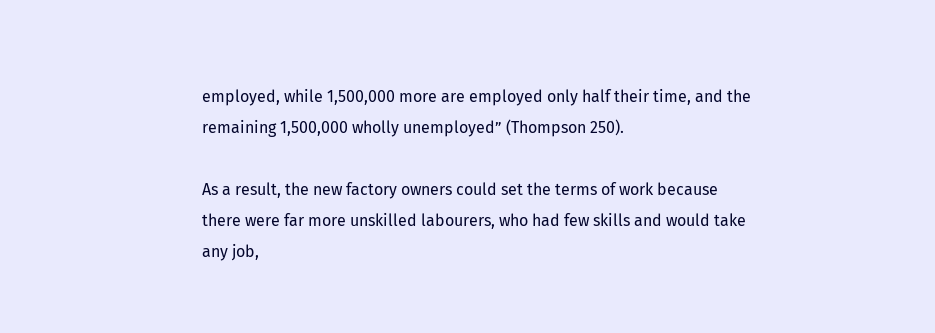employed, while 1,500,000 more are employed only half their time, and the remaining 1,500,000 wholly unemployed” (Thompson 250).

As a result, the new factory owners could set the terms of work because there were far more unskilled labourers, who had few skills and would take any job,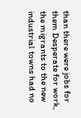than there were jobs for them Desperate for work, the migrants to the new industrial towns had no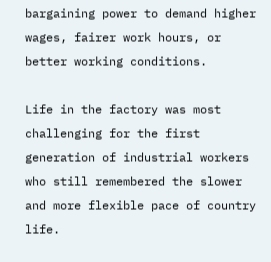bargaining power to demand higher wages, fairer work hours, or better working conditions.

Life in the factory was most challenging for the first generation of industrial workers who still remembered the slower and more flexible pace of country life.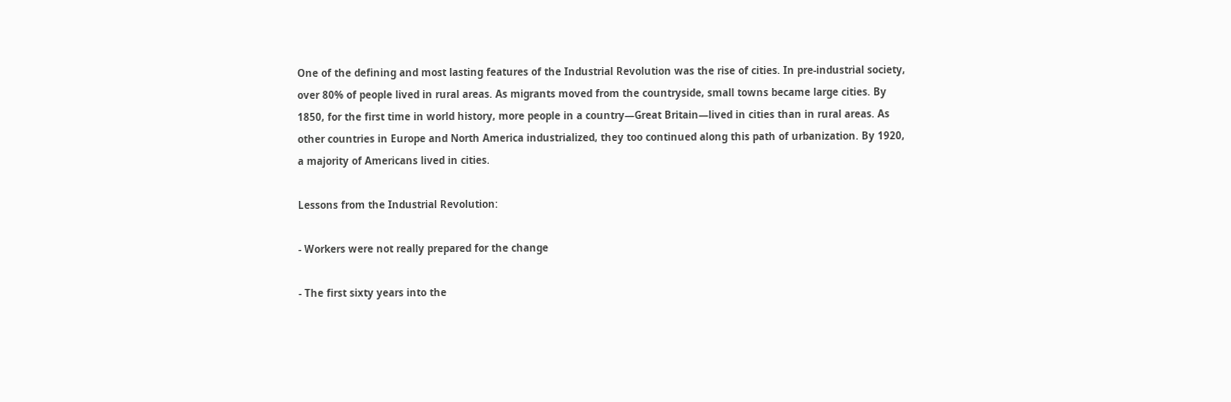One of the defining and most lasting features of the Industrial Revolution was the rise of cities. In pre-industrial society, over 80% of people lived in rural areas. As migrants moved from the countryside, small towns became large cities. By 1850, for the first time in world history, more people in a country—Great Britain—lived in cities than in rural areas. As other countries in Europe and North America industrialized, they too continued along this path of urbanization. By 1920, a majority of Americans lived in cities.

Lessons from the Industrial Revolution:

- Workers were not really prepared for the change

- The first sixty years into the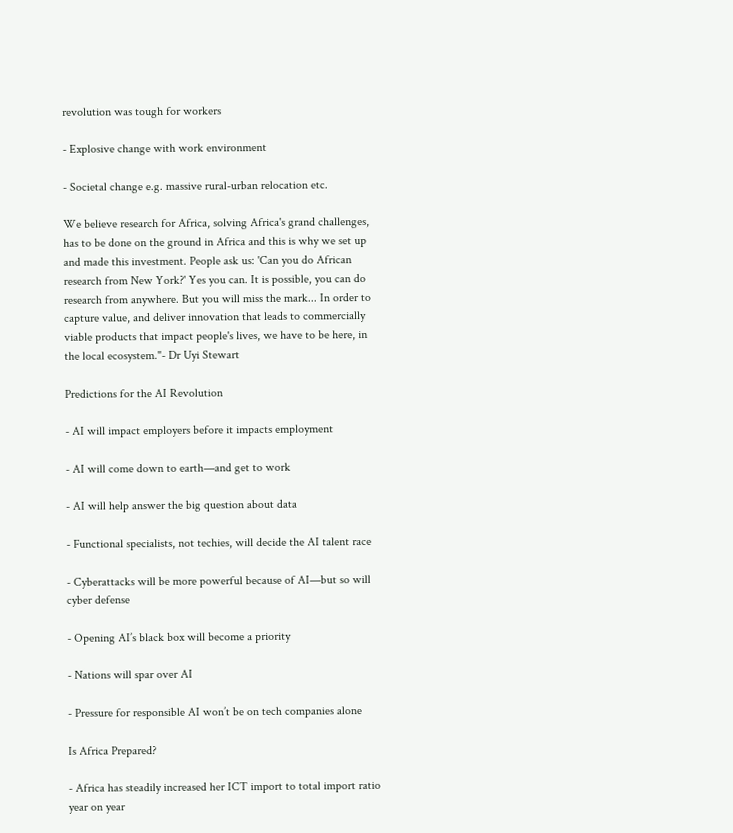revolution was tough for workers

- Explosive change with work environment

- Societal change e.g. massive rural-urban relocation etc.

We believe research for Africa, solving Africa's grand challenges, has to be done on the ground in Africa and this is why we set up and made this investment. People ask us: 'Can you do African research from New York?' Yes you can. It is possible, you can do research from anywhere. But you will miss the mark... In order to capture value, and deliver innovation that leads to commercially viable products that impact people's lives, we have to be here, in the local ecosystem."- Dr Uyi Stewart

Predictions for the AI Revolution

- AI will impact employers before it impacts employment

- AI will come down to earth—and get to work

- AI will help answer the big question about data

- Functional specialists, not techies, will decide the AI talent race

- Cyberattacks will be more powerful because of AI—but so will cyber defense

- Opening AI’s black box will become a priority

- Nations will spar over AI

- Pressure for responsible AI won’t be on tech companies alone

Is Africa Prepared?

- Africa has steadily increased her ICT import to total import ratio year on year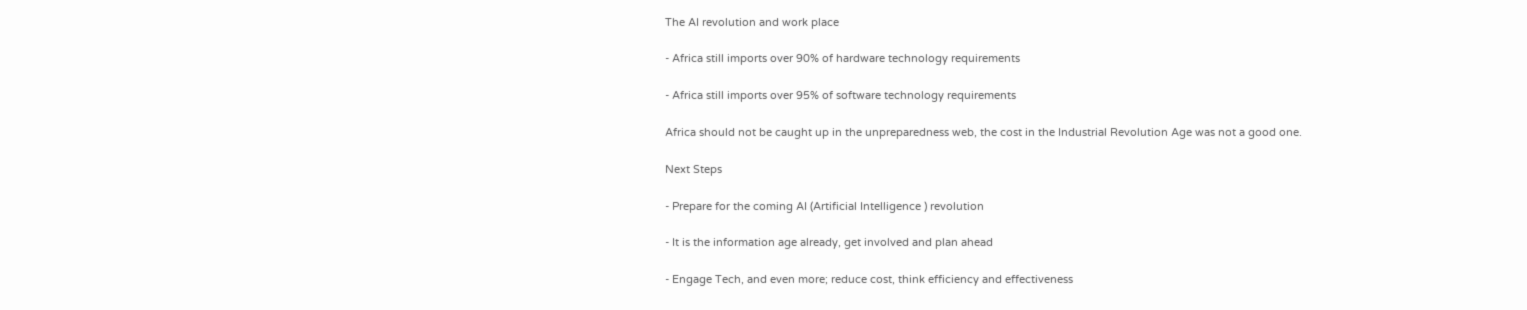The AI revolution and work place

- Africa still imports over 90% of hardware technology requirements

- Africa still imports over 95% of software technology requirements

Africa should not be caught up in the unpreparedness web, the cost in the Industrial Revolution Age was not a good one.

Next Steps

- Prepare for the coming AI (Artificial Intelligence ) revolution

- It is the information age already, get involved and plan ahead

- Engage Tech, and even more; reduce cost, think efficiency and effectiveness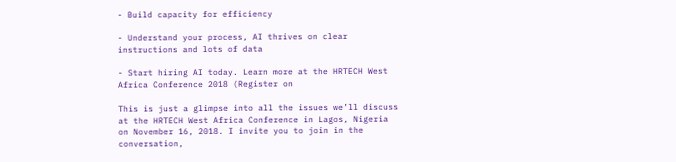- Build capacity for efficiency

- Understand your process, AI thrives on clear instructions and lots of data

- Start hiring AI today. Learn more at the HRTECH West Africa Conference 2018 (Register on

This is just a glimpse into all the issues we’ll discuss at the HRTECH West Africa Conference in Lagos, Nigeria on November 16, 2018. I invite you to join in the conversation,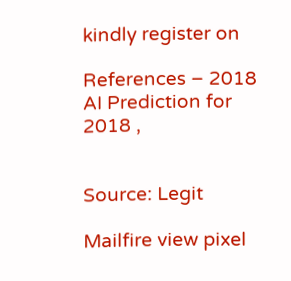kindly register on

References – 2018 AI Prediction for 2018 ,


Source: Legit

Mailfire view pixel